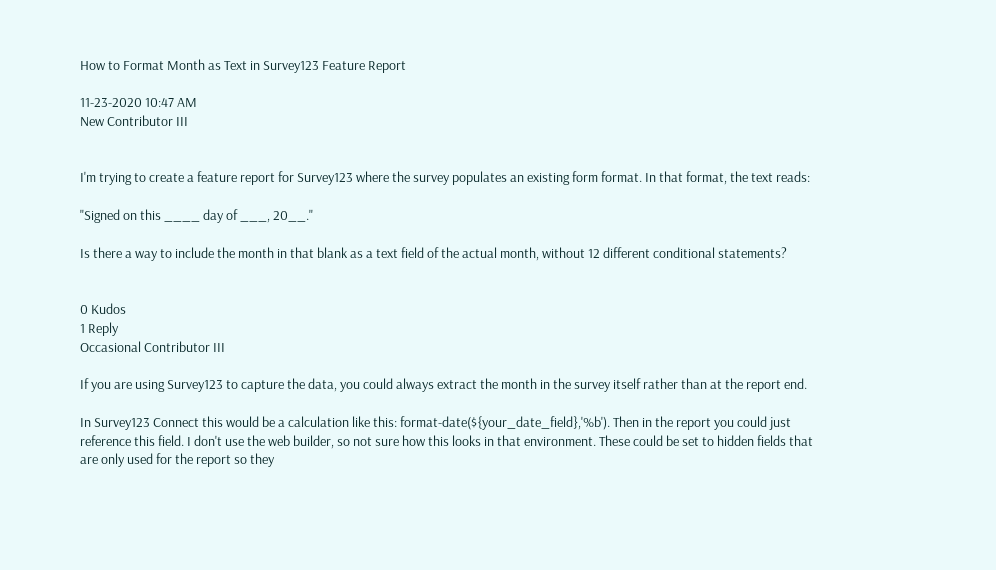How to Format Month as Text in Survey123 Feature Report

11-23-2020 10:47 AM
New Contributor III


I'm trying to create a feature report for Survey123 where the survey populates an existing form format. In that format, the text reads:

"Signed on this ____ day of ___, 20__."

Is there a way to include the month in that blank as a text field of the actual month, without 12 different conditional statements?


0 Kudos
1 Reply
Occasional Contributor III

If you are using Survey123 to capture the data, you could always extract the month in the survey itself rather than at the report end.

In Survey123 Connect this would be a calculation like this: format-date(${your_date_field},'%b'). Then in the report you could just reference this field. I don't use the web builder, so not sure how this looks in that environment. These could be set to hidden fields that are only used for the report so they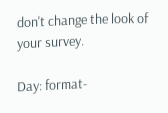don't change the look of your survey.

Day: format-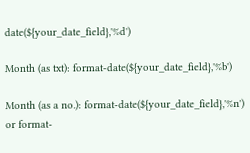date(${your_date_field},'%d')

Month (as txt): format-date(${your_date_field},'%b')

Month (as a no.): format-date(${your_date_field},'%n') or format-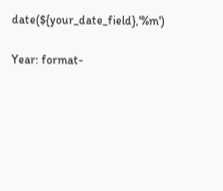date(${your_date_field},'%m')

Year: format-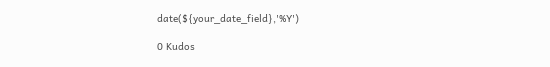date(${your_date_field},'%Y')

0 Kudos